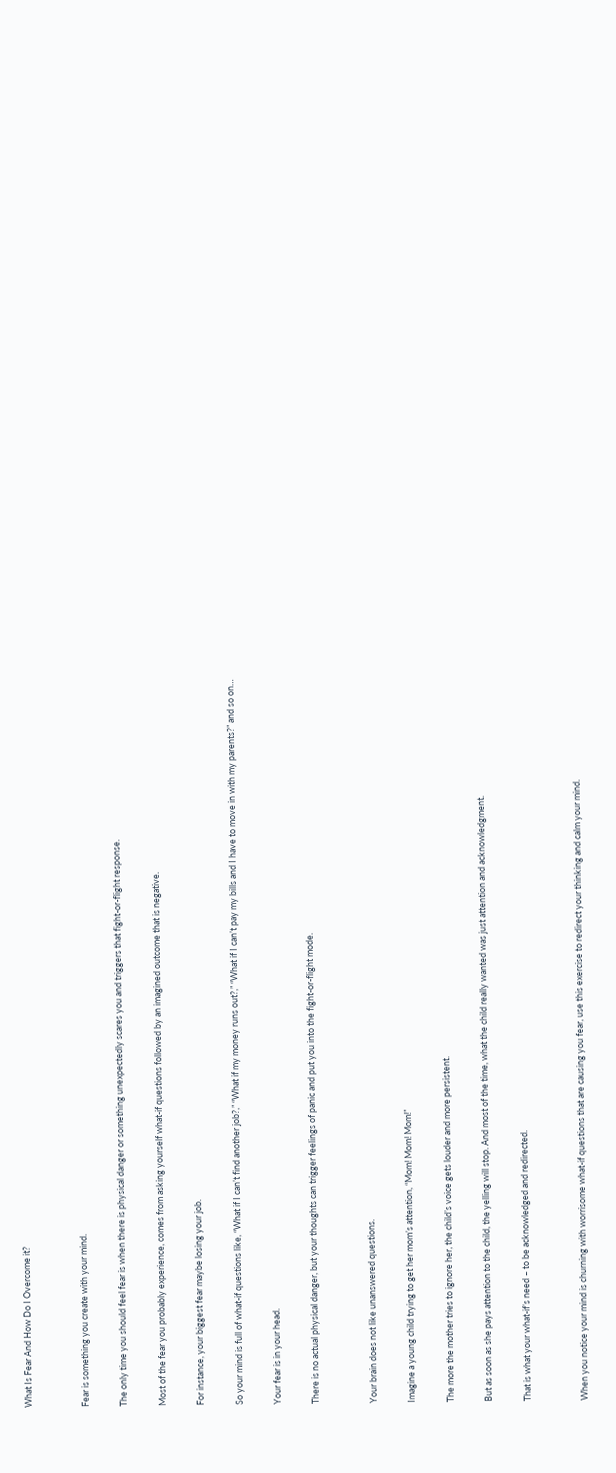What Is Fear And How Do I Overcome it?


Fear is something you create with your mind.

The only time you should feel fear is when there is physical danger or something unexpectedly scares you and triggers that fight-or-flight response.

Most of the fear you probably experience, comes from asking yourself what-if questions followed by an imagined outcome that is negative.

For instance, your biggest fear maybe losing your job.

So your mind is full of what-if questions like, “What if I can’t find another job?,” “What if my money runs out?,” “What if I can’t pay my bills and I have to move in with my parents?” and so on…

Your fear is in your head.

There is no actual physical danger, but your thoughts can trigger feelings of panic and put you into the fight-or-flight mode.


Your brain does not like unanswered questions.

Imagine a young child trying to get her mom’s attention, “Mom! Mom! Mom!”

The more the mother tries to ignore her, the child’s voice gets louder and more persistent.

But as soon as she pays attention to the child, the yelling will stop. And most of the time, what the child really wanted was just attention and acknowledgment.

That is what your what-if’s need – to be acknowledged and redirected.


When you notice your mind is churning with worrisome what-if questions that are causing you fear, use this exercise to redirect your thinking and calm your mind.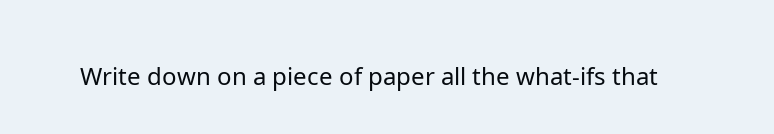Write down on a piece of paper all the what-ifs that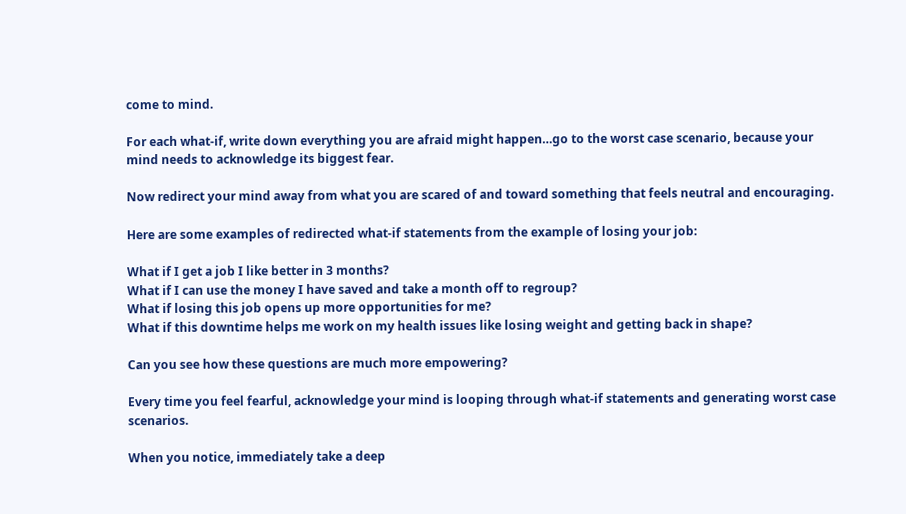come to mind.

For each what-if, write down everything you are afraid might happen…go to the worst case scenario, because your mind needs to acknowledge its biggest fear.

Now redirect your mind away from what you are scared of and toward something that feels neutral and encouraging.

Here are some examples of redirected what-if statements from the example of losing your job:

What if I get a job I like better in 3 months?
What if I can use the money I have saved and take a month off to regroup?
What if losing this job opens up more opportunities for me?
What if this downtime helps me work on my health issues like losing weight and getting back in shape?

Can you see how these questions are much more empowering?

Every time you feel fearful, acknowledge your mind is looping through what-if statements and generating worst case scenarios.

When you notice, immediately take a deep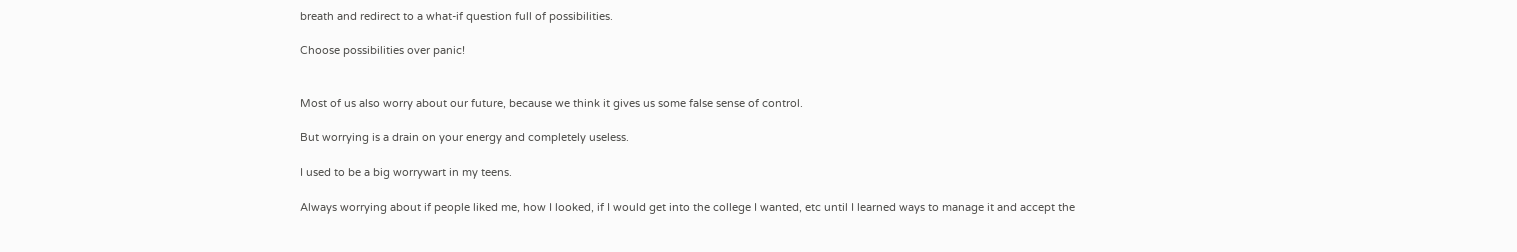breath and redirect to a what-if question full of possibilities.

Choose possibilities over panic!


Most of us also worry about our future, because we think it gives us some false sense of control.

But worrying is a drain on your energy and completely useless.

I used to be a big worrywart in my teens.

Always worrying about if people liked me, how I looked, if I would get into the college I wanted, etc until I learned ways to manage it and accept the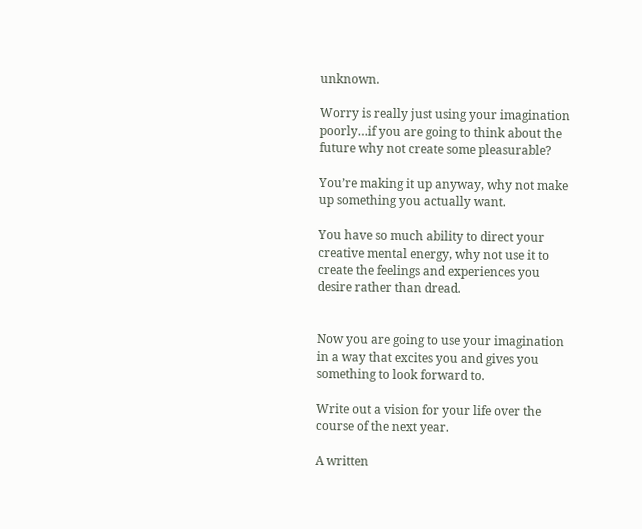unknown.

Worry is really just using your imagination poorly…if you are going to think about the future why not create some pleasurable?

You’re making it up anyway, why not make up something you actually want.

You have so much ability to direct your creative mental energy, why not use it to create the feelings and experiences you desire rather than dread.


Now you are going to use your imagination in a way that excites you and gives you something to look forward to.

Write out a vision for your life over the course of the next year.

A written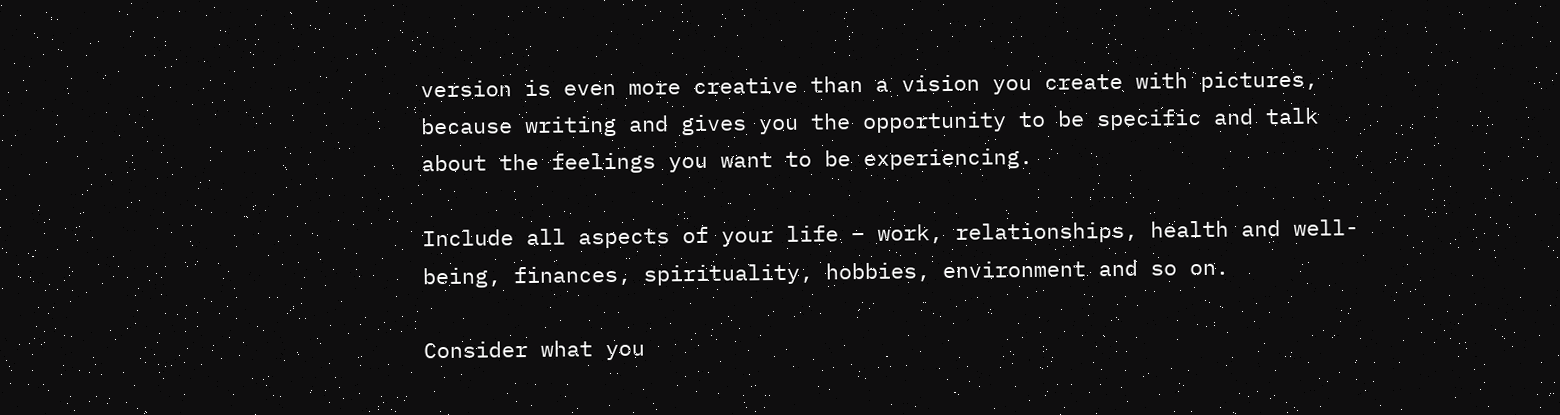version is even more creative than a vision you create with pictures, because writing and gives you the opportunity to be specific and talk about the feelings you want to be experiencing.

Include all aspects of your life – work, relationships, health and well-being, finances, spirituality, hobbies, environment and so on.

Consider what you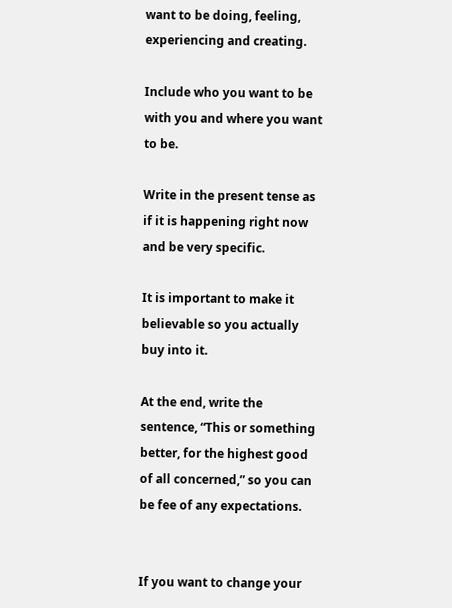want to be doing, feeling, experiencing and creating.

Include who you want to be with you and where you want to be.

Write in the present tense as if it is happening right now and be very specific.

It is important to make it believable so you actually buy into it.

At the end, write the sentence, “This or something better, for the highest good of all concerned,” so you can be fee of any expectations.


If you want to change your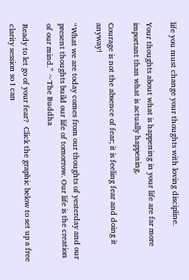life you must change your thoughts with loving discipline.

Your thoughts about what is happening in your life are far more important than what is actually happening.

Courage is not the absence of fear; it is feeling fear and doing it anyway!

“What we are today comes from our thoughts of yesterday and our present thoughts build our life of tomorrow. Our life is the creation of our mind.” ~The Buddha

Ready to let go of your fear?  Click the graphic below to set up a free clarity session so I can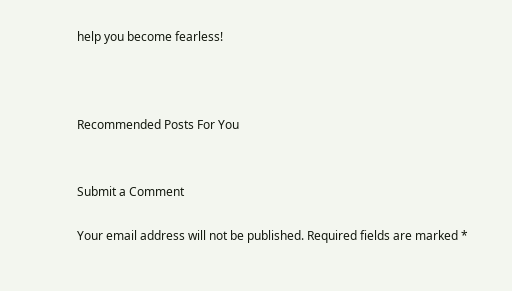help you become fearless!



Recommended Posts For You


Submit a Comment

Your email address will not be published. Required fields are marked *